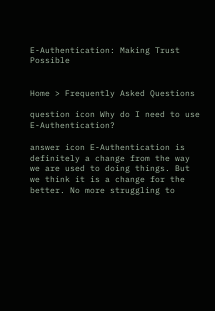E-Authentication: Making Trust Possible


Home > Frequently Asked Questions

question icon Why do I need to use E-Authentication?

answer icon E-Authentication is definitely a change from the way we are used to doing things. But we think it is a change for the better. No more struggling to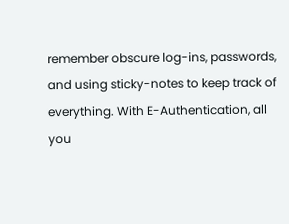remember obscure log-ins, passwords, and using sticky-notes to keep track of everything. With E-Authentication, all you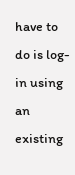have to do is log-in using an existing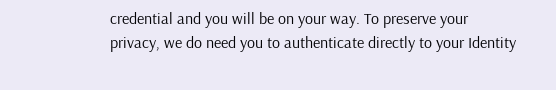credential and you will be on your way. To preserve your privacy, we do need you to authenticate directly to your Identity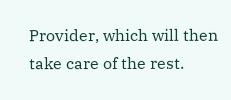Provider, which will then take care of the rest.